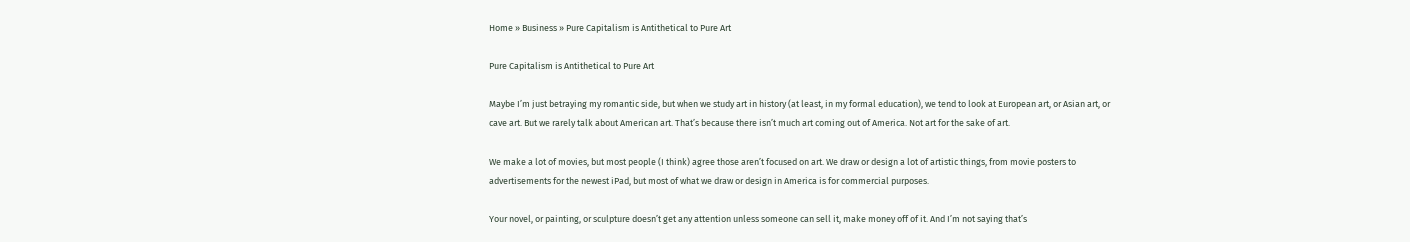Home » Business » Pure Capitalism is Antithetical to Pure Art

Pure Capitalism is Antithetical to Pure Art

Maybe I’m just betraying my romantic side, but when we study art in history (at least, in my formal education), we tend to look at European art, or Asian art, or cave art. But we rarely talk about American art. That’s because there isn’t much art coming out of America. Not art for the sake of art.

We make a lot of movies, but most people (I think) agree those aren’t focused on art. We draw or design a lot of artistic things, from movie posters to advertisements for the newest iPad, but most of what we draw or design in America is for commercial purposes.

Your novel, or painting, or sculpture doesn’t get any attention unless someone can sell it, make money off of it. And I’m not saying that’s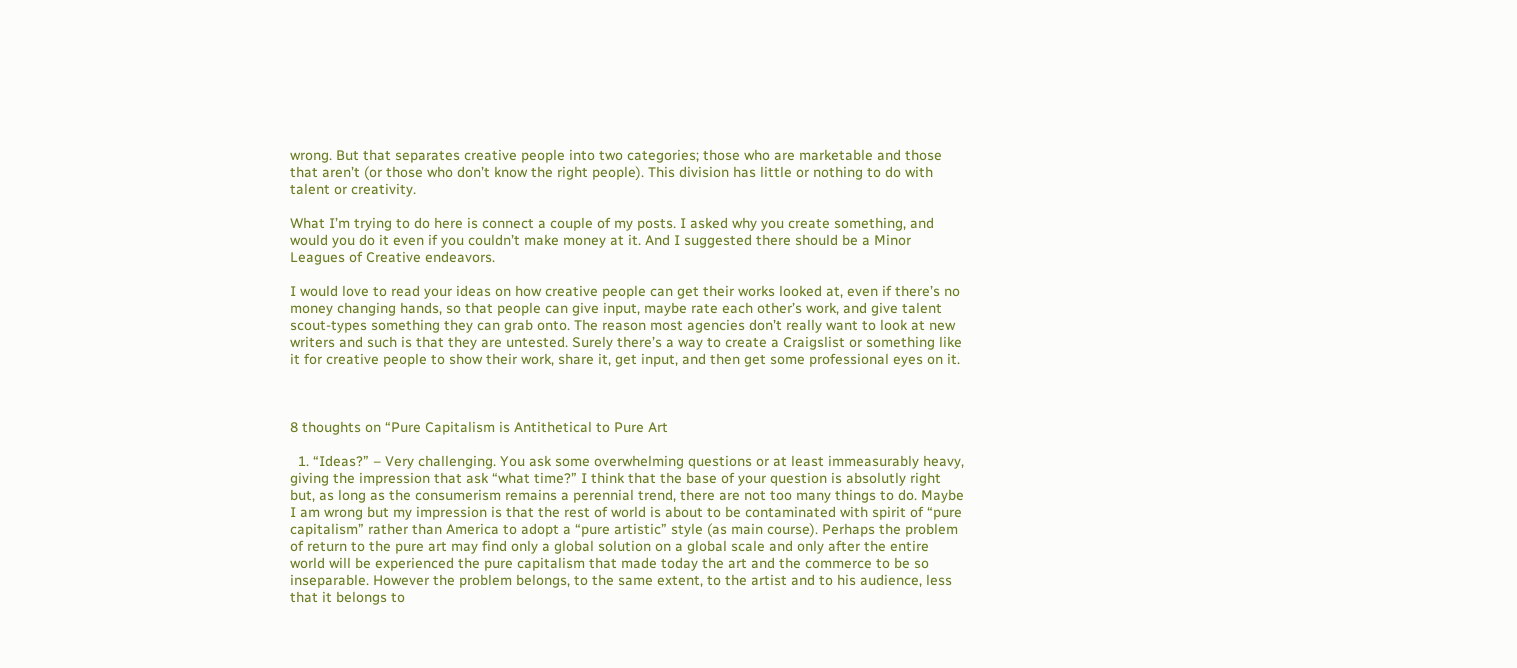wrong. But that separates creative people into two categories; those who are marketable and those that aren’t (or those who don’t know the right people). This division has little or nothing to do with talent or creativity.

What I’m trying to do here is connect a couple of my posts. I asked why you create something, and would you do it even if you couldn’t make money at it. And I suggested there should be a Minor Leagues of Creative endeavors.

I would love to read your ideas on how creative people can get their works looked at, even if there’s no money changing hands, so that people can give input, maybe rate each other’s work, and give talent scout-types something they can grab onto. The reason most agencies don’t really want to look at new writers and such is that they are untested. Surely there’s a way to create a Craigslist or something like it for creative people to show their work, share it, get input, and then get some professional eyes on it.



8 thoughts on “Pure Capitalism is Antithetical to Pure Art

  1. “Ideas?” – Very challenging. You ask some overwhelming questions or at least immeasurably heavy, giving the impression that ask “what time?” I think that the base of your question is absolutly right but, as long as the consumerism remains a perennial trend, there are not too many things to do. Maybe I am wrong but my impression is that the rest of world is about to be contaminated with spirit of “pure capitalism” rather than America to adopt a “pure artistic” style (as main course). Perhaps the problem of return to the pure art may find only a global solution on a global scale and only after the entire world will be experienced the pure capitalism that made today the art and the commerce to be so inseparable. However the problem belongs, to the same extent, to the artist and to his audience, less that it belongs to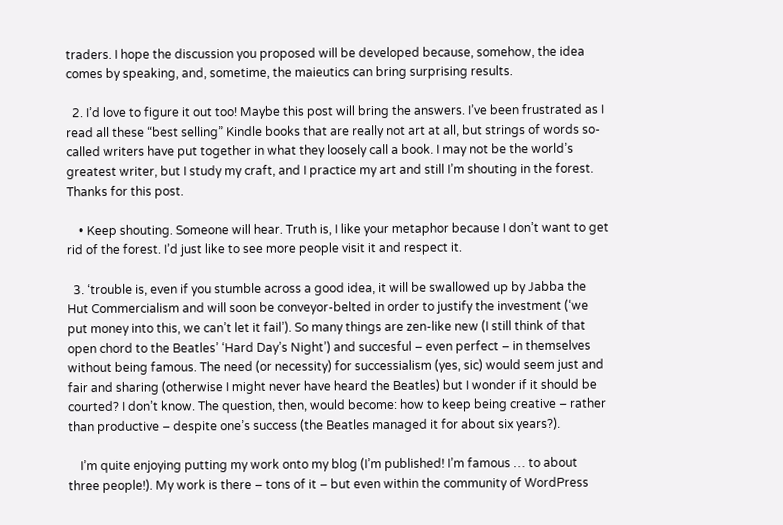traders. I hope the discussion you proposed will be developed because, somehow, the idea comes by speaking, and, sometime, the maieutics can bring surprising results.

  2. I’d love to figure it out too! Maybe this post will bring the answers. I’ve been frustrated as I read all these “best selling” Kindle books that are really not art at all, but strings of words so-called writers have put together in what they loosely call a book. I may not be the world’s greatest writer, but I study my craft, and I practice my art and still I’m shouting in the forest. Thanks for this post.

    • Keep shouting. Someone will hear. Truth is, I like your metaphor because I don’t want to get rid of the forest. I’d just like to see more people visit it and respect it.

  3. ‘trouble is, even if you stumble across a good idea, it will be swallowed up by Jabba the Hut Commercialism and will soon be conveyor-belted in order to justify the investment (‘we put money into this, we can’t let it fail’). So many things are zen-like new (I still think of that open chord to the Beatles’ ‘Hard Day’s Night’) and succesful – even perfect – in themselves without being famous. The need (or necessity) for successialism (yes, sic) would seem just and fair and sharing (otherwise I might never have heard the Beatles) but I wonder if it should be courted? I don’t know. The question, then, would become: how to keep being creative – rather than productive – despite one’s success (the Beatles managed it for about six years?).

    I’m quite enjoying putting my work onto my blog (I’m published! I’m famous … to about three people!). My work is there – tons of it – but even within the community of WordPress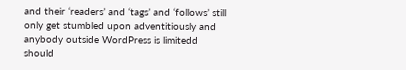and their ‘readers’ and ‘tags’ and ‘follows’ still only get stumbled upon adventitiously and anybody outside WordPress is limitedd should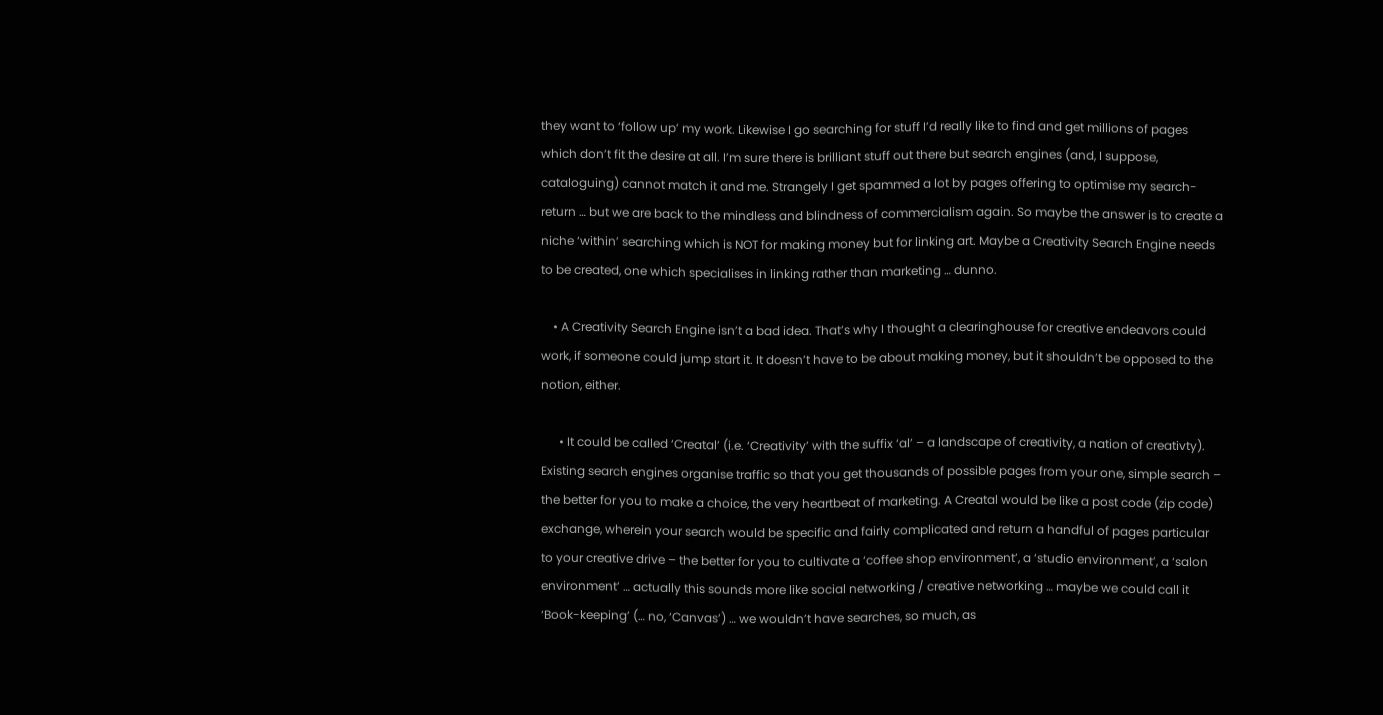they want to ‘follow up’ my work. Likewise I go searching for stuff I’d really like to find and get millions of pages which don’t fit the desire at all. I’m sure there is brilliant stuff out there but search engines (and, I suppose, cataloguing) cannot match it and me. Strangely I get spammed a lot by pages offering to optimise my search-return … but we are back to the mindless and blindness of commercialism again. So maybe the answer is to create a niche ‘within’ searching which is NOT for making money but for linking art. Maybe a Creativity Search Engine needs to be created, one which specialises in linking rather than marketing … dunno.

    • A Creativity Search Engine isn’t a bad idea. That’s why I thought a clearinghouse for creative endeavors could work, if someone could jump start it. It doesn’t have to be about making money, but it shouldn’t be opposed to the notion, either.

      • It could be called ‘Creatal’ (i.e. ‘Creativity’ with the suffix ‘al’ – a landscape of creativity, a nation of creativty). Existing search engines organise traffic so that you get thousands of possible pages from your one, simple search – the better for you to make a choice, the very heartbeat of marketing. A Creatal would be like a post code (zip code) exchange, wherein your search would be specific and fairly complicated and return a handful of pages particular to your creative drive – the better for you to cultivate a ‘coffee shop environment’, a ‘studio environment’, a ‘salon environment’ … actually this sounds more like social networking / creative networking … maybe we could call it ‘Book-keeping’ (… no, ‘Canvas’) … we wouldn’t have searches, so much, as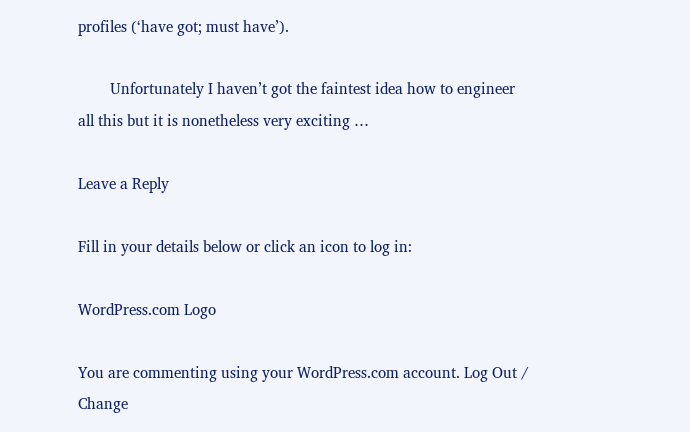profiles (‘have got; must have’).

        Unfortunately I haven’t got the faintest idea how to engineer all this but it is nonetheless very exciting …

Leave a Reply

Fill in your details below or click an icon to log in:

WordPress.com Logo

You are commenting using your WordPress.com account. Log Out /  Change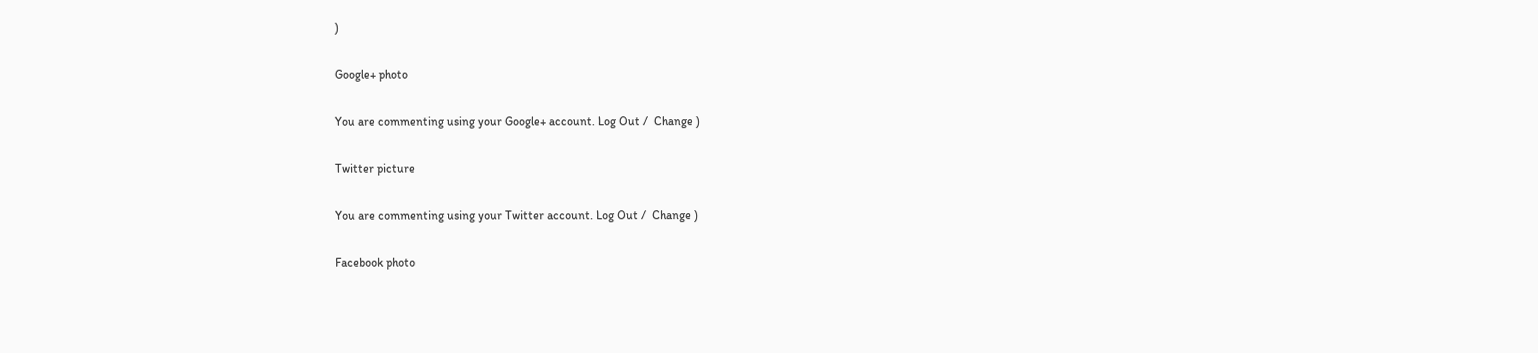)

Google+ photo

You are commenting using your Google+ account. Log Out /  Change )

Twitter picture

You are commenting using your Twitter account. Log Out /  Change )

Facebook photo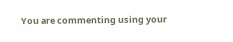You are commenting using your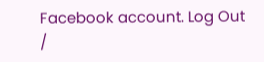Facebook account. Log Out /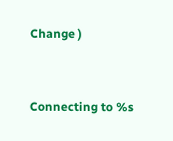Change )


Connecting to %s